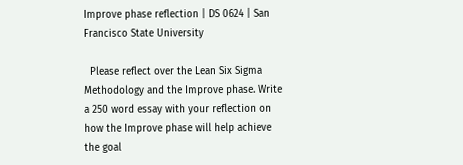Improve phase reflection | DS 0624 | San Francisco State University

  Please reflect over the Lean Six Sigma Methodology and the Improve phase. Write a 250 word essay with your reflection on how the Improve phase will help achieve the goal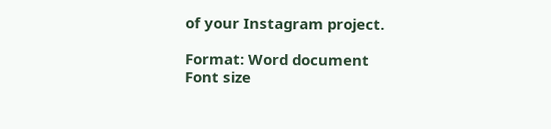of your Instagram project.

Format: Word document
Font size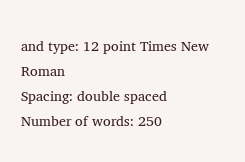and type: 12 point Times New Roman
Spacing: double spaced
Number of words: 250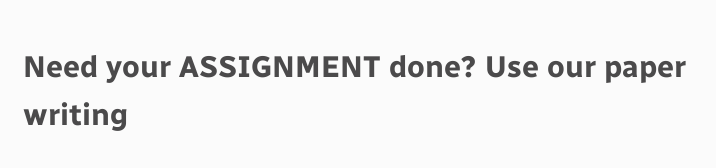Need your ASSIGNMENT done? Use our paper writing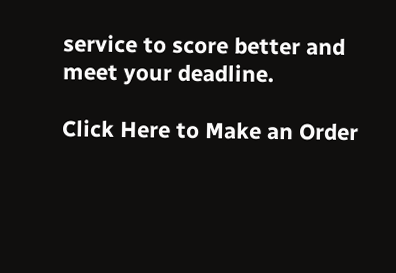service to score better and meet your deadline.

Click Here to Make an Order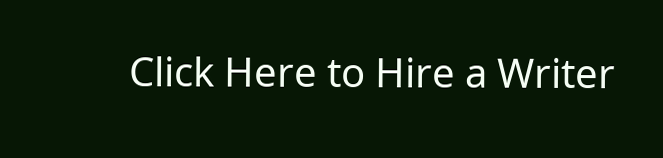Click Here to Hire a Writer